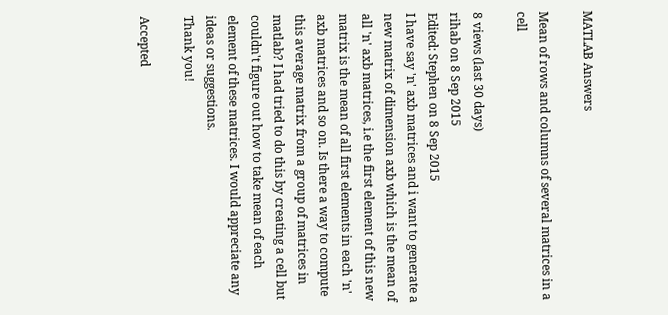MATLAB Answers

Mean of rows and columns of several matrices in a cell

8 views (last 30 days)
rihab on 8 Sep 2015
Edited: Stephen on 8 Sep 2015
I have say 'n' axb matrices and i want to generate a new matrix of dimension axb which is the mean of all 'n' axb matrices, i.e the first element of this new matrix is the mean of all first elements in each 'n' axb matrices and so on. Is there a way to compute this average matrix from a group of matrices in matlab? I had tried to do this by creating a cell but couldn't figure out how to take mean of each element of these matrices. I would appreciate any ideas or suggestions.
Thank you!

Accepted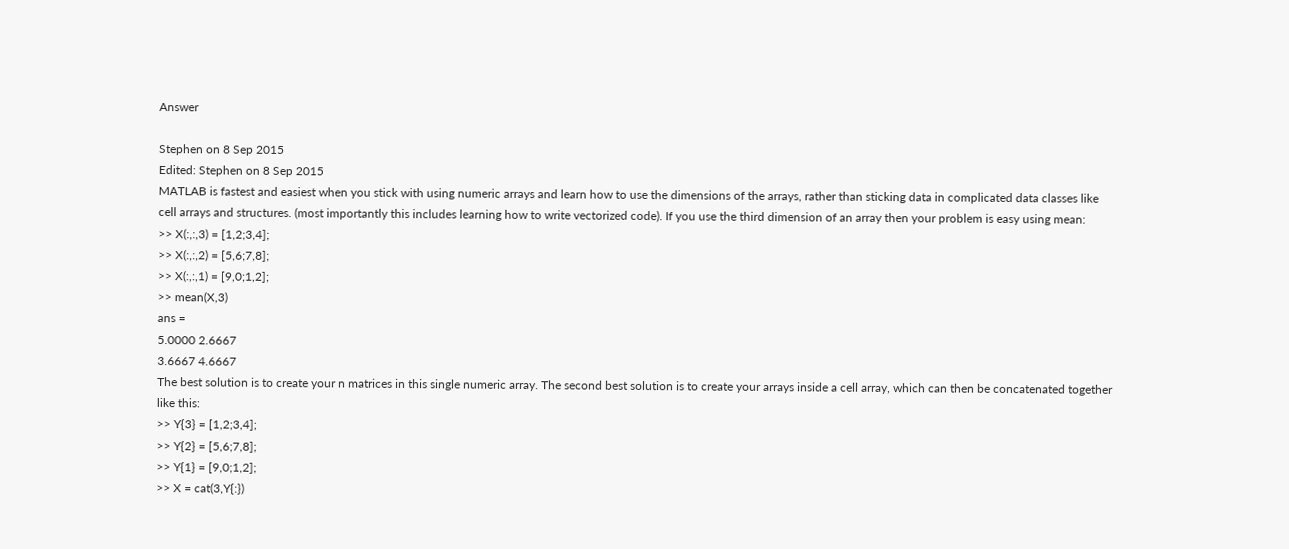Answer

Stephen on 8 Sep 2015
Edited: Stephen on 8 Sep 2015
MATLAB is fastest and easiest when you stick with using numeric arrays and learn how to use the dimensions of the arrays, rather than sticking data in complicated data classes like cell arrays and structures. (most importantly this includes learning how to write vectorized code). If you use the third dimension of an array then your problem is easy using mean:
>> X(:,:,3) = [1,2;3,4];
>> X(:,:,2) = [5,6;7,8];
>> X(:,:,1) = [9,0;1,2];
>> mean(X,3)
ans =
5.0000 2.6667
3.6667 4.6667
The best solution is to create your n matrices in this single numeric array. The second best solution is to create your arrays inside a cell array, which can then be concatenated together like this:
>> Y{3} = [1,2;3,4];
>> Y{2} = [5,6;7,8];
>> Y{1} = [9,0;1,2];
>> X = cat(3,Y{:})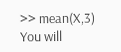>> mean(X,3)
You will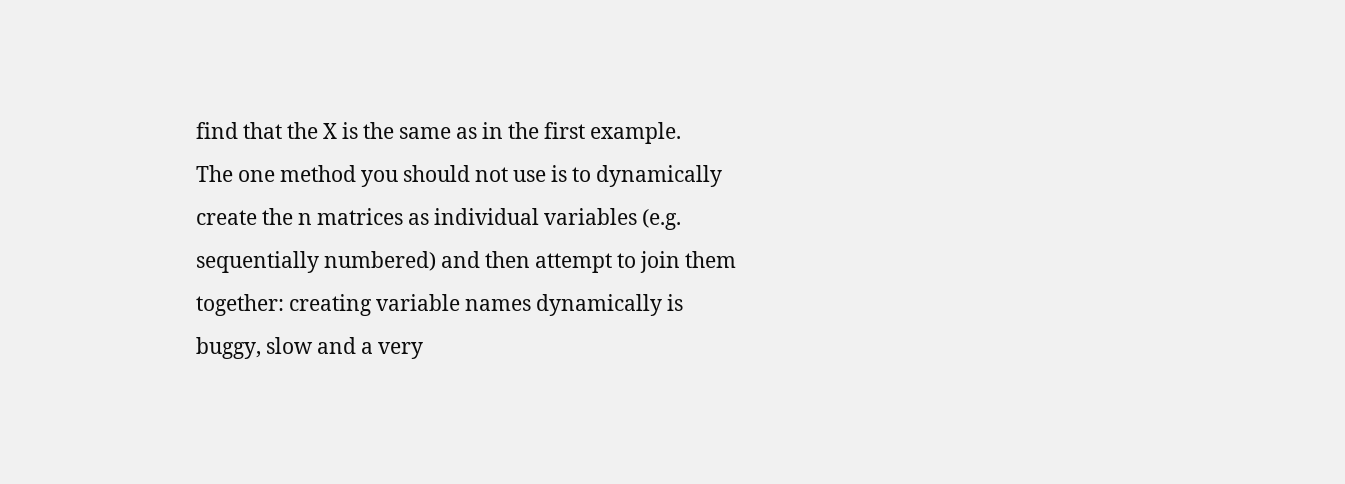find that the X is the same as in the first example.
The one method you should not use is to dynamically create the n matrices as individual variables (e.g. sequentially numbered) and then attempt to join them together: creating variable names dynamically is buggy, slow and a very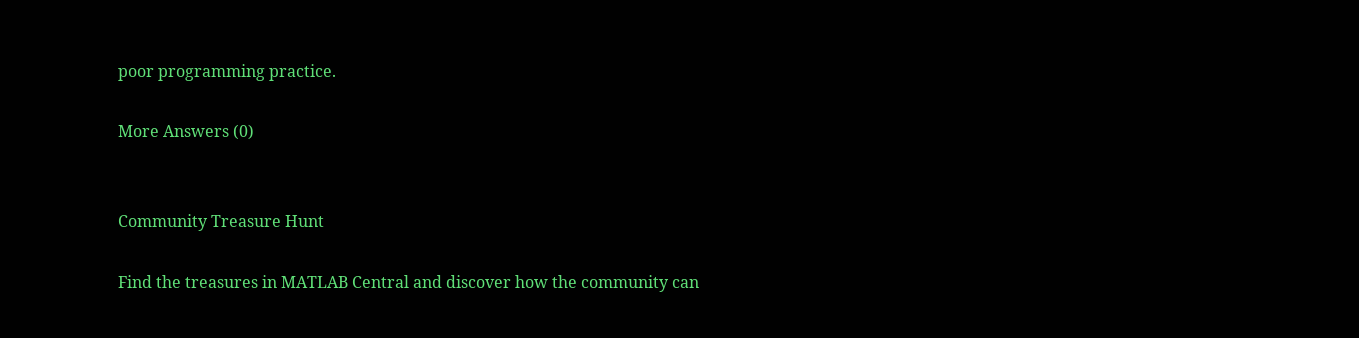poor programming practice.

More Answers (0)


Community Treasure Hunt

Find the treasures in MATLAB Central and discover how the community can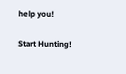help you!

Start Hunting!